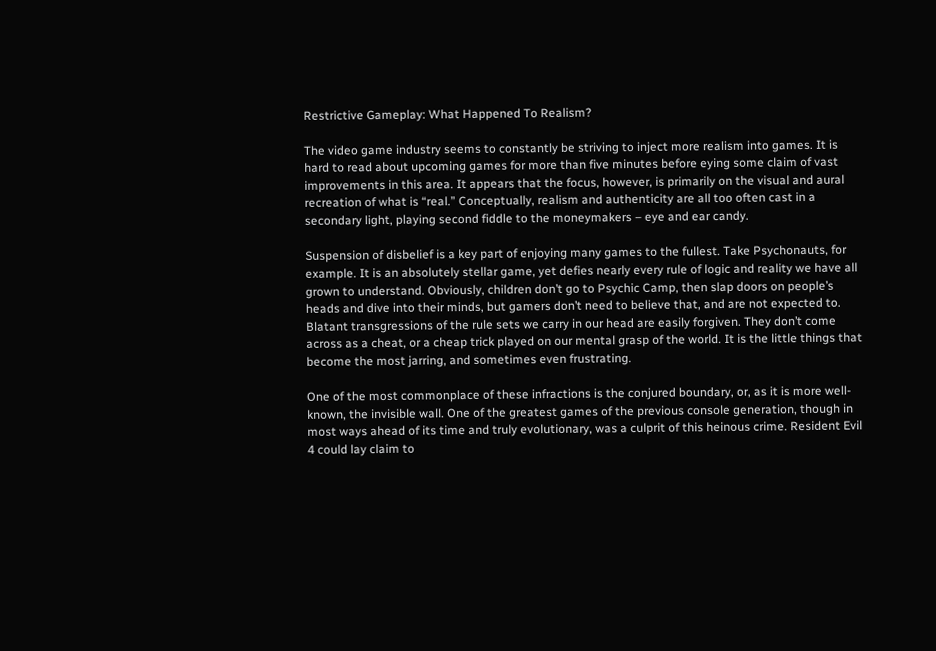Restrictive Gameplay: What Happened To Realism?

The video game industry seems to constantly be striving to inject more realism into games. It is hard to read about upcoming games for more than five minutes before eying some claim of vast improvements in this area. It appears that the focus, however, is primarily on the visual and aural recreation of what is “real.” Conceptually, realism and authenticity are all too often cast in a secondary light, playing second fiddle to the moneymakers – eye and ear candy.

Suspension of disbelief is a key part of enjoying many games to the fullest. Take Psychonauts, for example. It is an absolutely stellar game, yet defies nearly every rule of logic and reality we have all grown to understand. Obviously, children don’t go to Psychic Camp, then slap doors on people’s heads and dive into their minds, but gamers don’t need to believe that, and are not expected to. Blatant transgressions of the rule sets we carry in our head are easily forgiven. They don’t come across as a cheat, or a cheap trick played on our mental grasp of the world. It is the little things that become the most jarring, and sometimes even frustrating.

One of the most commonplace of these infractions is the conjured boundary, or, as it is more well-known, the invisible wall. One of the greatest games of the previous console generation, though in most ways ahead of its time and truly evolutionary, was a culprit of this heinous crime. Resident Evil 4 could lay claim to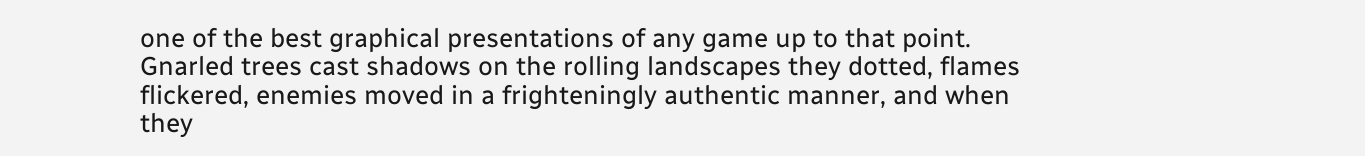one of the best graphical presentations of any game up to that point. Gnarled trees cast shadows on the rolling landscapes they dotted, flames flickered, enemies moved in a frighteningly authentic manner, and when they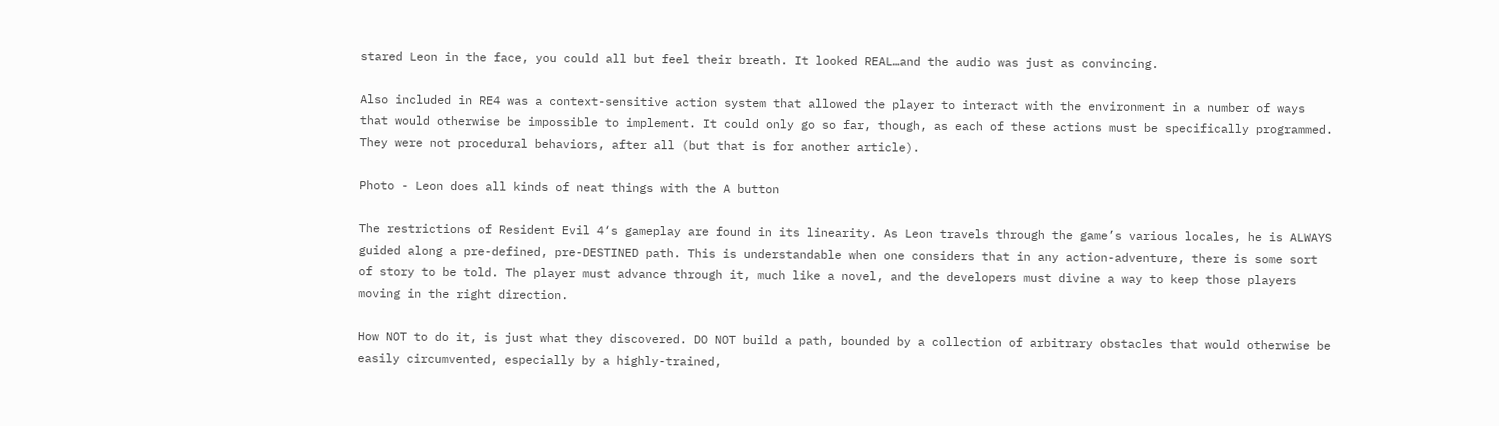stared Leon in the face, you could all but feel their breath. It looked REAL…and the audio was just as convincing.

Also included in RE4 was a context-sensitive action system that allowed the player to interact with the environment in a number of ways that would otherwise be impossible to implement. It could only go so far, though, as each of these actions must be specifically programmed. They were not procedural behaviors, after all (but that is for another article).

Photo - Leon does all kinds of neat things with the A button

The restrictions of Resident Evil 4‘s gameplay are found in its linearity. As Leon travels through the game’s various locales, he is ALWAYS guided along a pre-defined, pre-DESTINED path. This is understandable when one considers that in any action-adventure, there is some sort of story to be told. The player must advance through it, much like a novel, and the developers must divine a way to keep those players moving in the right direction.

How NOT to do it, is just what they discovered. DO NOT build a path, bounded by a collection of arbitrary obstacles that would otherwise be easily circumvented, especially by a highly-trained,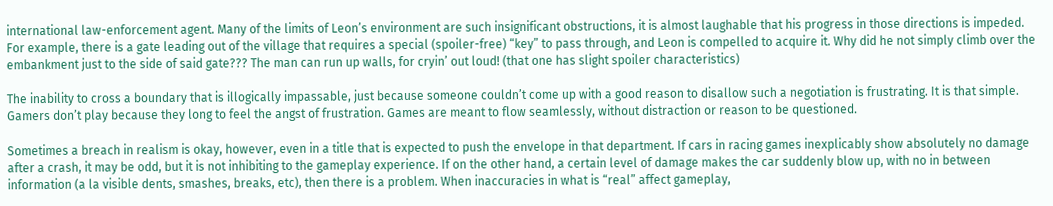international law-enforcement agent. Many of the limits of Leon’s environment are such insignificant obstructions, it is almost laughable that his progress in those directions is impeded. For example, there is a gate leading out of the village that requires a special (spoiler-free) “key” to pass through, and Leon is compelled to acquire it. Why did he not simply climb over the embankment just to the side of said gate??? The man can run up walls, for cryin’ out loud! (that one has slight spoiler characteristics)

The inability to cross a boundary that is illogically impassable, just because someone couldn’t come up with a good reason to disallow such a negotiation is frustrating. It is that simple. Gamers don’t play because they long to feel the angst of frustration. Games are meant to flow seamlessly, without distraction or reason to be questioned.

Sometimes a breach in realism is okay, however, even in a title that is expected to push the envelope in that department. If cars in racing games inexplicably show absolutely no damage after a crash, it may be odd, but it is not inhibiting to the gameplay experience. If on the other hand, a certain level of damage makes the car suddenly blow up, with no in between information (a la visible dents, smashes, breaks, etc), then there is a problem. When inaccuracies in what is “real” affect gameplay,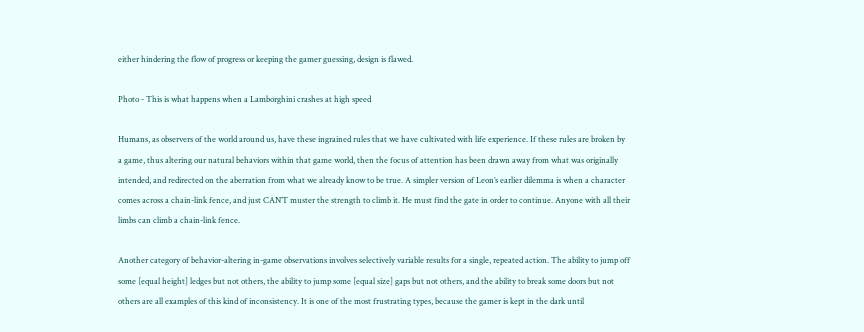either hindering the flow of progress or keeping the gamer guessing, design is flawed.

Photo - This is what happens when a Lamborghini crashes at high speed

Humans, as observers of the world around us, have these ingrained rules that we have cultivated with life experience. If these rules are broken by a game, thus altering our natural behaviors within that game world, then the focus of attention has been drawn away from what was originally intended, and redirected on the aberration from what we already know to be true. A simpler version of Leon’s earlier dilemma is when a character comes across a chain-link fence, and just CAN’T muster the strength to climb it. He must find the gate in order to continue. Anyone with all their limbs can climb a chain-link fence.

Another category of behavior-altering in-game observations involves selectively variable results for a single, repeated action. The ability to jump off some [equal height] ledges but not others, the ability to jump some [equal size] gaps but not others, and the ability to break some doors but not others are all examples of this kind of inconsistency. It is one of the most frustrating types, because the gamer is kept in the dark until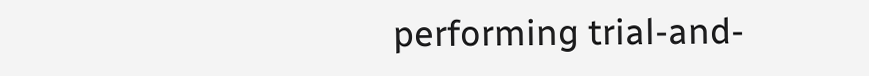performing trial-and-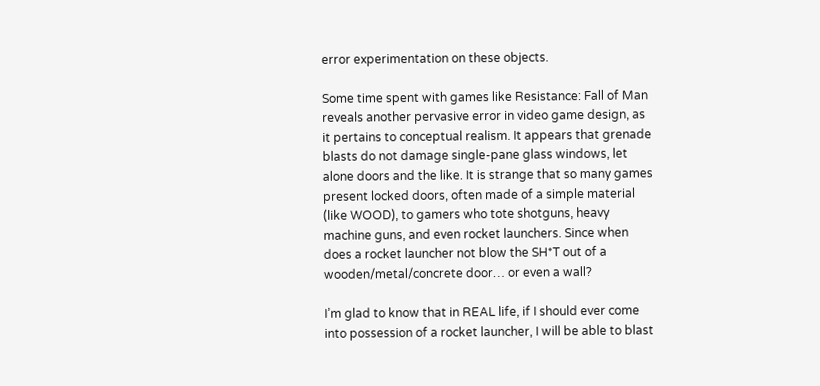error experimentation on these objects.

Some time spent with games like Resistance: Fall of Man reveals another pervasive error in video game design, as it pertains to conceptual realism. It appears that grenade blasts do not damage single-pane glass windows, let alone doors and the like. It is strange that so many games present locked doors, often made of a simple material (like WOOD), to gamers who tote shotguns, heavy machine guns, and even rocket launchers. Since when does a rocket launcher not blow the SH*T out of a wooden/metal/concrete door… or even a wall?

I’m glad to know that in REAL life, if I should ever come into possession of a rocket launcher, I will be able to blast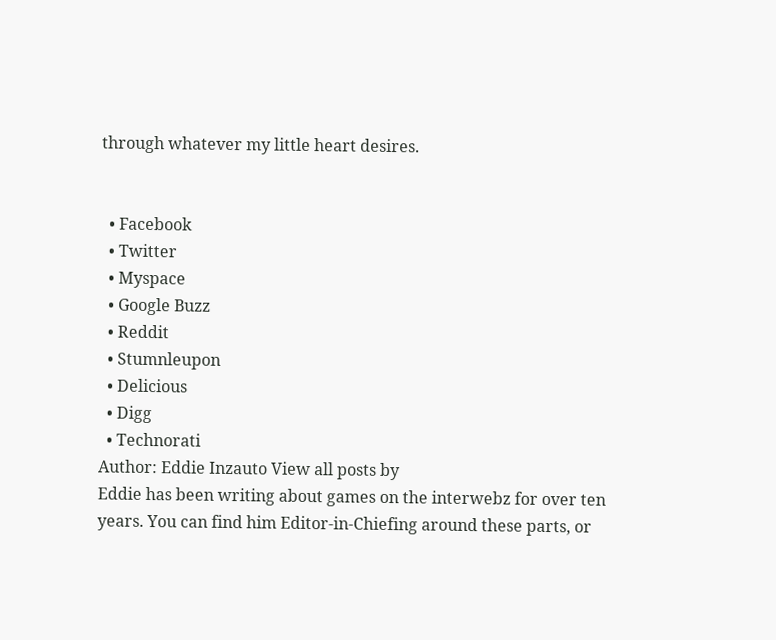through whatever my little heart desires.


  • Facebook
  • Twitter
  • Myspace
  • Google Buzz
  • Reddit
  • Stumnleupon
  • Delicious
  • Digg
  • Technorati
Author: Eddie Inzauto View all posts by
Eddie has been writing about games on the interwebz for over ten years. You can find him Editor-in-Chiefing around these parts, or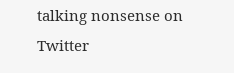talking nonsense on Twitter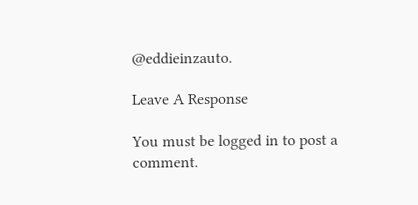@eddieinzauto.

Leave A Response

You must be logged in to post a comment.